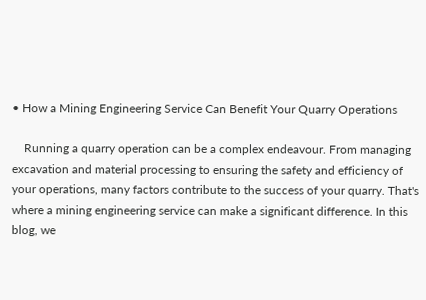• How a Mining Engineering Service Can Benefit Your Quarry Operations

    Running a quarry operation can be a complex endeavour. From managing excavation and material processing to ensuring the safety and efficiency of your operations, many factors contribute to the success of your quarry. That's where a mining engineering service can make a significant difference. In this blog, we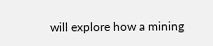will explore how a mining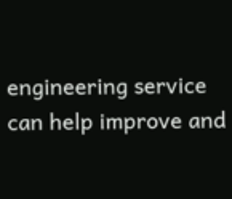engineering service can help improve and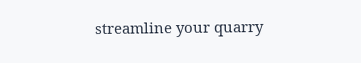streamline your quarry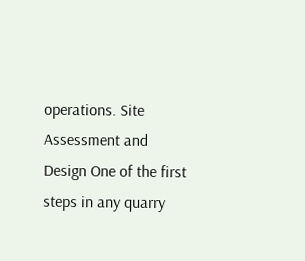operations. Site Assessment and Design One of the first steps in any quarry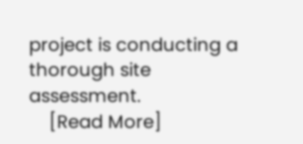project is conducting a thorough site assessment.
    [Read More]